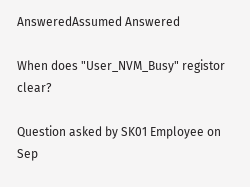AnsweredAssumed Answered

When does "User_NVM_Busy" registor clear?

Question asked by SK01 Employee on Sep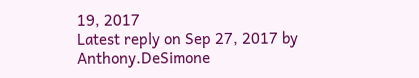19, 2017
Latest reply on Sep 27, 2017 by Anthony.DeSimone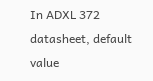In ADXL 372 datasheet, default value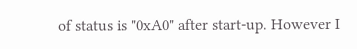of status is "0xA0" after start-up. However I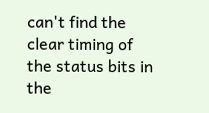can't find the clear timing of the status bits in the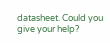datasheet. Could you give your help?